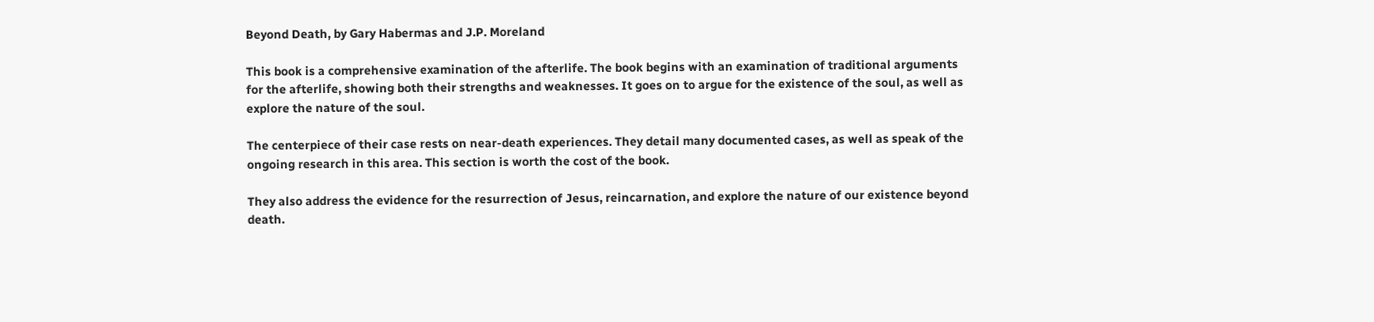Beyond Death, by Gary Habermas and J.P. Moreland

This book is a comprehensive examination of the afterlife. The book begins with an examination of traditional arguments for the afterlife, showing both their strengths and weaknesses. It goes on to argue for the existence of the soul, as well as explore the nature of the soul.

The centerpiece of their case rests on near-death experiences. They detail many documented cases, as well as speak of the ongoing research in this area. This section is worth the cost of the book.

They also address the evidence for the resurrection of Jesus, reincarnation, and explore the nature of our existence beyond death.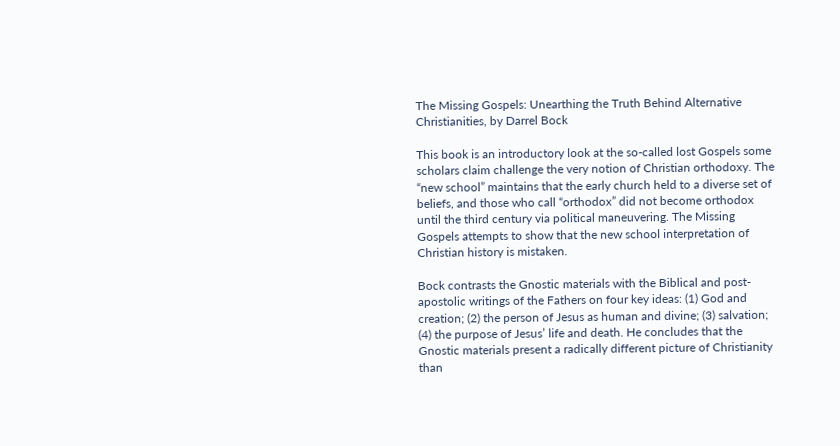The Missing Gospels: Unearthing the Truth Behind Alternative Christianities, by Darrel Bock

This book is an introductory look at the so-called lost Gospels some scholars claim challenge the very notion of Christian orthodoxy. The “new school” maintains that the early church held to a diverse set of beliefs, and those who call “orthodox” did not become orthodox until the third century via political maneuvering. The Missing Gospels attempts to show that the new school interpretation of Christian history is mistaken.

Bock contrasts the Gnostic materials with the Biblical and post-apostolic writings of the Fathers on four key ideas: (1) God and creation; (2) the person of Jesus as human and divine; (3) salvation; (4) the purpose of Jesus’ life and death. He concludes that the Gnostic materials present a radically different picture of Christianity than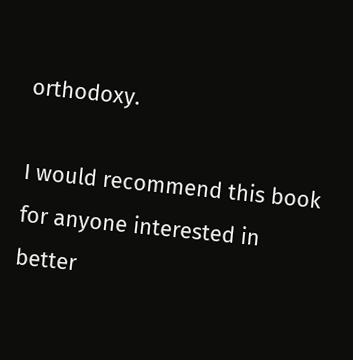orthodoxy.

I would recommend this book for anyone interested in better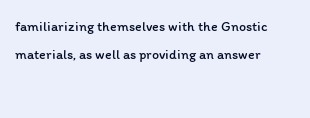familiarizing themselves with the Gnostic materials, as well as providing an answer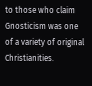to those who claim Gnosticism was one of a variety of original Christianities.